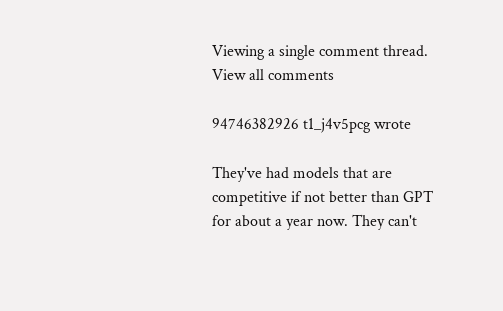Viewing a single comment thread. View all comments

94746382926 t1_j4v5pcg wrote

They've had models that are competitive if not better than GPT for about a year now. They can't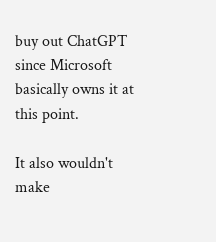buy out ChatGPT since Microsoft basically owns it at this point.

It also wouldn't make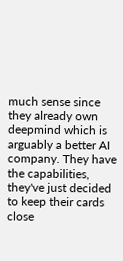much sense since they already own deepmind which is arguably a better AI company. They have the capabilities, they've just decided to keep their cards close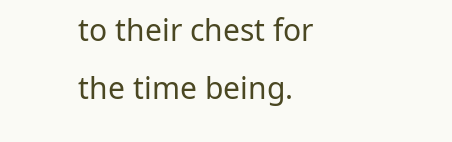to their chest for the time being.